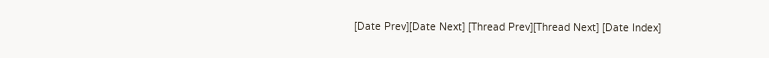[Date Prev][Date Next] [Thread Prev][Thread Next] [Date Index]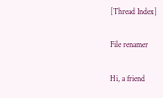[Thread Index]

File renamer

Hi, a friend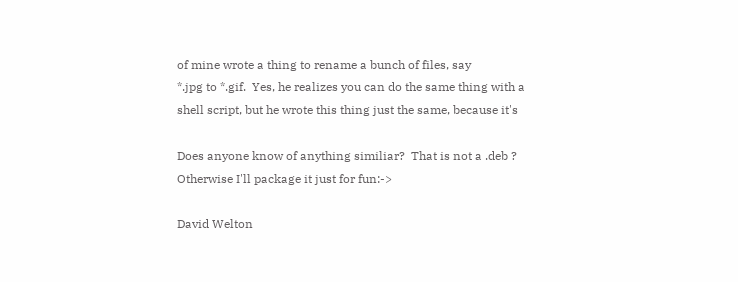of mine wrote a thing to rename a bunch of files, say
*.jpg to *.gif.  Yes, he realizes you can do the same thing with a
shell script, but he wrote this thing just the same, because it's

Does anyone know of anything similiar?  That is not a .deb ?
Otherwise I'll package it just for fun:->

David Welton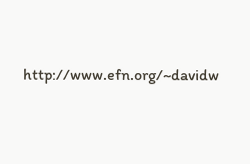http://www.efn.org/~davidw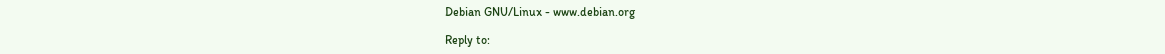Debian GNU/Linux - www.debian.org

Reply to: